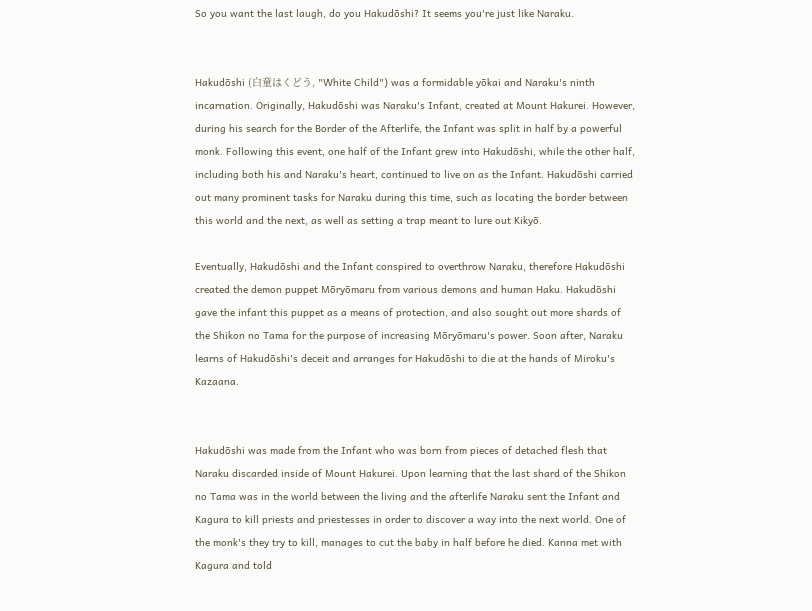So you want the last laugh, do you Hakudōshi? It seems you're just like Naraku.


Hakudōshi (白童はくどう, "White Child") was a formidable yōkai and Naraku's ninth incarnation. Originally, Hakudōshi was Naraku's Infant, created at Mount Hakurei. However, during his search for the Border of the Afterlife, the Infant was split in half by a powerful monk. Following this event, one half of the Infant grew into Hakudōshi, while the other half, including both his and Naraku's heart, continued to live on as the Infant. Hakudōshi carried out many prominent tasks for Naraku during this time, such as locating the border between this world and the next, as well as setting a trap meant to lure out Kikyō.

Eventually, Hakudōshi and the Infant conspired to overthrow Naraku, therefore Hakudōshi created the demon puppet Mōryōmaru from various demons and human Haku. Hakudōshi gave the infant this puppet as a means of protection, and also sought out more shards of the Shikon no Tama for the purpose of increasing Mōryōmaru's power. Soon after, Naraku learns of Hakudōshi's deceit and arranges for Hakudōshi to die at the hands of Miroku's Kazaana.


Hakudōshi was made from the Infant who was born from pieces of detached flesh that Naraku discarded inside of Mount Hakurei. Upon learning that the last shard of the Shikon no Tama was in the world between the living and the afterlife Naraku sent the Infant and Kagura to kill priests and priestesses in order to discover a way into the next world. One of the monk's they try to kill, manages to cut the baby in half before he died. Kanna met with Kagura and told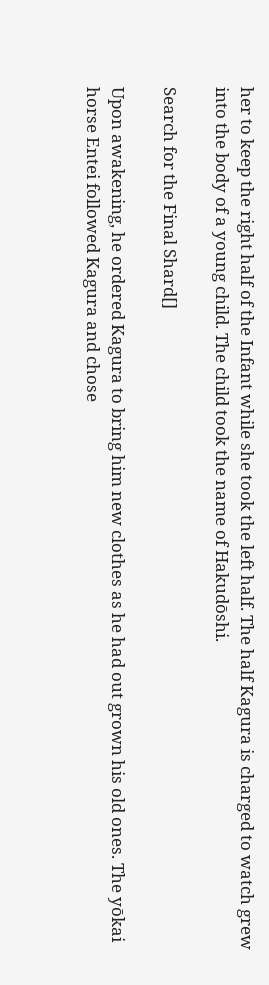her to keep the right half of the Infant while she took the left half. The half Kagura is charged to watch grew into the body of a young child. The child took the name of Hakudōshi.

Search for the Final Shard[]

Upon awakening, he ordered Kagura to bring him new clothes as he had out grown his old ones. The yōkai horse Entei followed Kagura and chose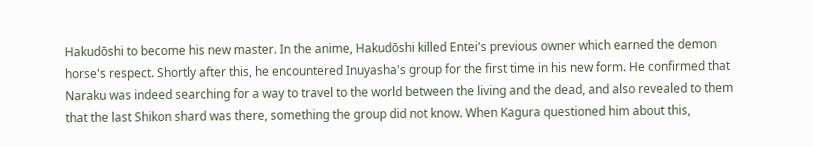Hakudōshi to become his new master. In the anime, Hakudōshi killed Entei's previous owner which earned the demon horse's respect. Shortly after this, he encountered Inuyasha's group for the first time in his new form. He confirmed that Naraku was indeed searching for a way to travel to the world between the living and the dead, and also revealed to them that the last Shikon shard was there, something the group did not know. When Kagura questioned him about this,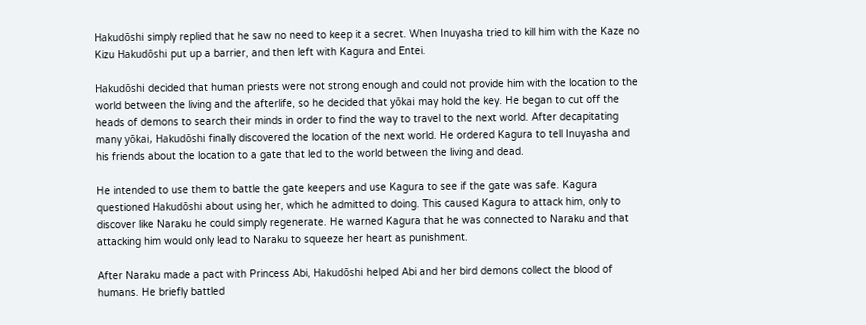Hakudōshi simply replied that he saw no need to keep it a secret. When Inuyasha tried to kill him with the Kaze no Kizu Hakudōshi put up a barrier, and then left with Kagura and Entei.

Hakudōshi decided that human priests were not strong enough and could not provide him with the location to the world between the living and the afterlife, so he decided that yōkai may hold the key. He began to cut off the heads of demons to search their minds in order to find the way to travel to the next world. After decapitating many yōkai, Hakudōshi finally discovered the location of the next world. He ordered Kagura to tell Inuyasha and his friends about the location to a gate that led to the world between the living and dead.

He intended to use them to battle the gate keepers and use Kagura to see if the gate was safe. Kagura questioned Hakudōshi about using her, which he admitted to doing. This caused Kagura to attack him, only to discover like Naraku he could simply regenerate. He warned Kagura that he was connected to Naraku and that attacking him would only lead to Naraku to squeeze her heart as punishment.

After Naraku made a pact with Princess Abi, Hakudōshi helped Abi and her bird demons collect the blood of humans. He briefly battled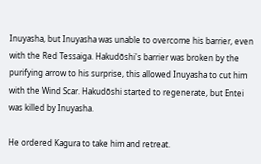Inuyasha, but Inuyasha was unable to overcome his barrier, even with the Red Tessaiga. Hakudōshi's barrier was broken by the purifying arrow to his surprise, this allowed Inuyasha to cut him with the Wind Scar. Hakudōshi started to regenerate, but Entei was killed by Inuyasha.

He ordered Kagura to take him and retreat.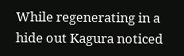While regenerating in a hide out Kagura noticed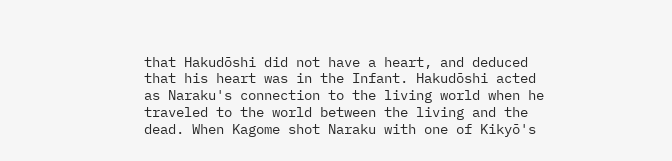that Hakudōshi did not have a heart, and deduced that his heart was in the Infant. Hakudōshi acted as Naraku's connection to the living world when he traveled to the world between the living and the dead. When Kagome shot Naraku with one of Kikyō's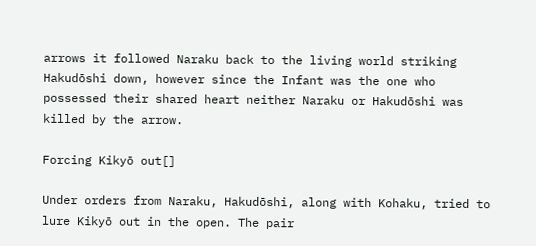arrows it followed Naraku back to the living world striking Hakudōshi down, however since the Infant was the one who possessed their shared heart neither Naraku or Hakudōshi was killed by the arrow.

Forcing Kikyō out[]

Under orders from Naraku, Hakudōshi, along with Kohaku, tried to lure Kikyō out in the open. The pair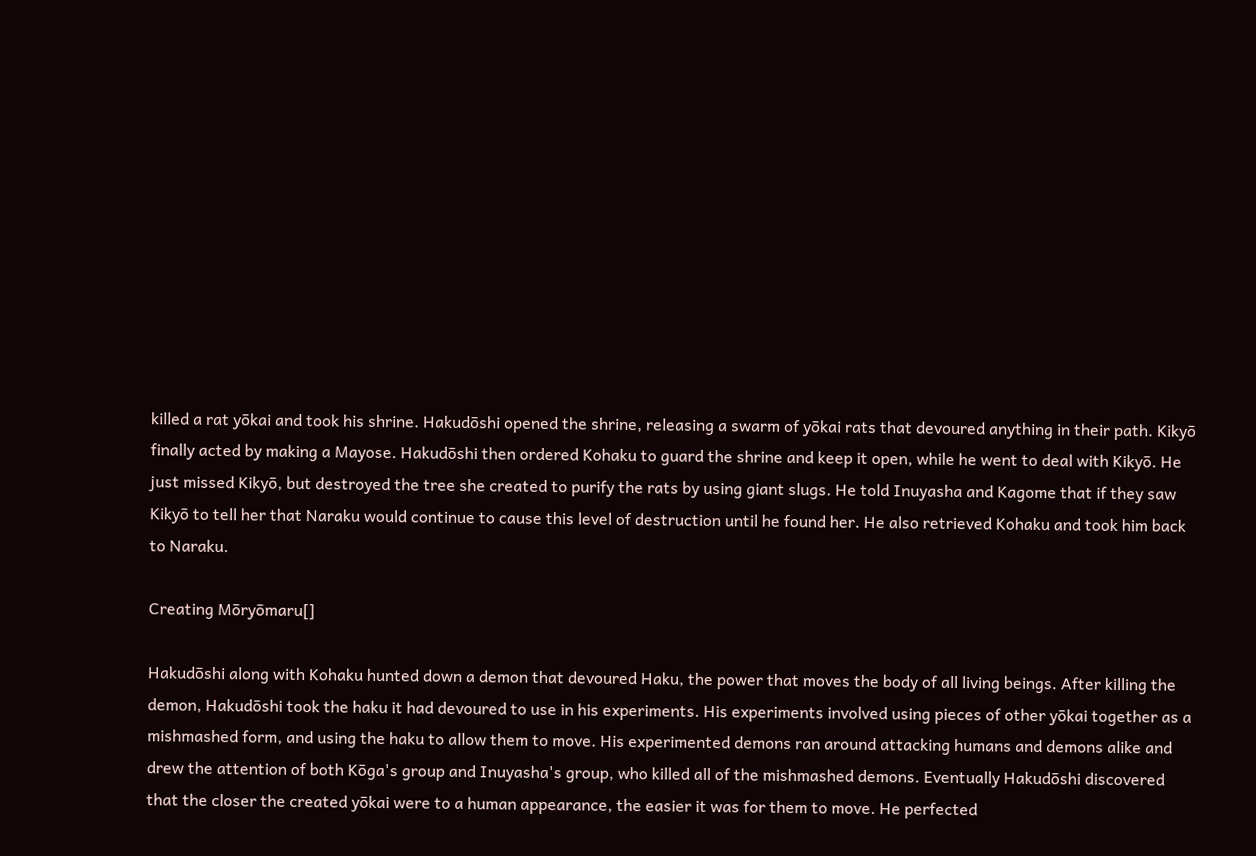killed a rat yōkai and took his shrine. Hakudōshi opened the shrine, releasing a swarm of yōkai rats that devoured anything in their path. Kikyō finally acted by making a Mayose. Hakudōshi then ordered Kohaku to guard the shrine and keep it open, while he went to deal with Kikyō. He just missed Kikyō, but destroyed the tree she created to purify the rats by using giant slugs. He told Inuyasha and Kagome that if they saw Kikyō to tell her that Naraku would continue to cause this level of destruction until he found her. He also retrieved Kohaku and took him back to Naraku.

Creating Mōryōmaru[]

Hakudōshi along with Kohaku hunted down a demon that devoured Haku, the power that moves the body of all living beings. After killing the demon, Hakudōshi took the haku it had devoured to use in his experiments. His experiments involved using pieces of other yōkai together as a mishmashed form, and using the haku to allow them to move. His experimented demons ran around attacking humans and demons alike and drew the attention of both Kōga's group and Inuyasha's group, who killed all of the mishmashed demons. Eventually Hakudōshi discovered that the closer the created yōkai were to a human appearance, the easier it was for them to move. He perfected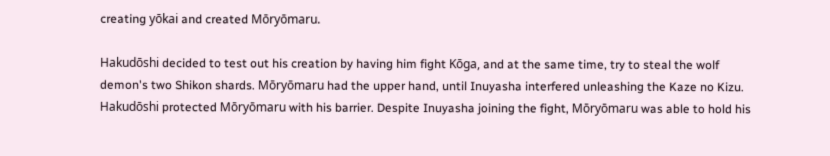creating yōkai and created Mōryōmaru.

Hakudōshi decided to test out his creation by having him fight Kōga, and at the same time, try to steal the wolf demon's two Shikon shards. Mōryōmaru had the upper hand, until Inuyasha interfered unleashing the Kaze no Kizu. Hakudōshi protected Mōryōmaru with his barrier. Despite Inuyasha joining the fight, Mōryōmaru was able to hold his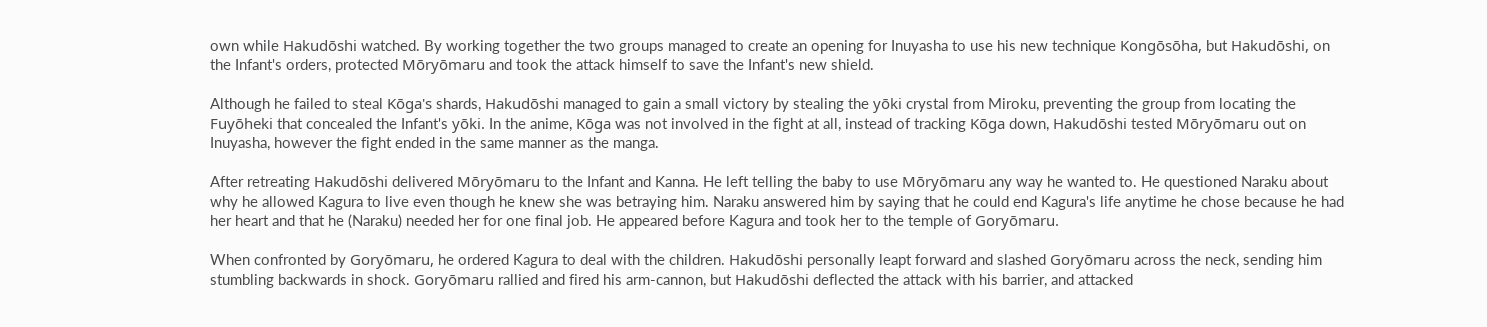own while Hakudōshi watched. By working together the two groups managed to create an opening for Inuyasha to use his new technique Kongōsōha, but Hakudōshi, on the Infant's orders, protected Mōryōmaru and took the attack himself to save the Infant's new shield.

Although he failed to steal Kōga's shards, Hakudōshi managed to gain a small victory by stealing the yōki crystal from Miroku, preventing the group from locating the Fuyōheki that concealed the Infant's yōki. In the anime, Kōga was not involved in the fight at all, instead of tracking Kōga down, Hakudōshi tested Mōryōmaru out on Inuyasha, however the fight ended in the same manner as the manga.

After retreating Hakudōshi delivered Mōryōmaru to the Infant and Kanna. He left telling the baby to use Mōryōmaru any way he wanted to. He questioned Naraku about why he allowed Kagura to live even though he knew she was betraying him. Naraku answered him by saying that he could end Kagura's life anytime he chose because he had her heart and that he (Naraku) needed her for one final job. He appeared before Kagura and took her to the temple of Goryōmaru.

When confronted by Goryōmaru, he ordered Kagura to deal with the children. Hakudōshi personally leapt forward and slashed Goryōmaru across the neck, sending him stumbling backwards in shock. Goryōmaru rallied and fired his arm-cannon, but Hakudōshi deflected the attack with his barrier, and attacked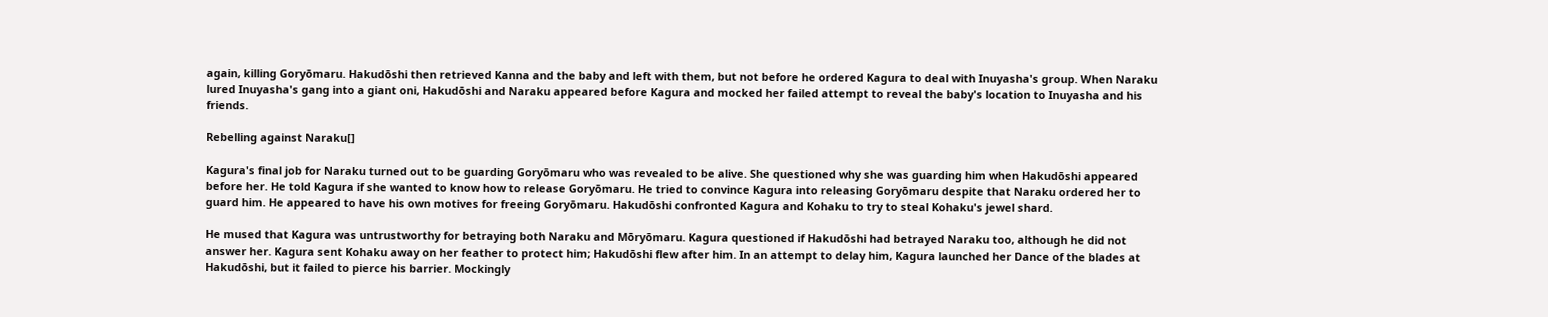again, killing Goryōmaru. Hakudōshi then retrieved Kanna and the baby and left with them, but not before he ordered Kagura to deal with Inuyasha's group. When Naraku lured Inuyasha's gang into a giant oni, Hakudōshi and Naraku appeared before Kagura and mocked her failed attempt to reveal the baby's location to Inuyasha and his friends.

Rebelling against Naraku[]

Kagura's final job for Naraku turned out to be guarding Goryōmaru who was revealed to be alive. She questioned why she was guarding him when Hakudōshi appeared before her. He told Kagura if she wanted to know how to release Goryōmaru. He tried to convince Kagura into releasing Goryōmaru despite that Naraku ordered her to guard him. He appeared to have his own motives for freeing Goryōmaru. Hakudōshi confronted Kagura and Kohaku to try to steal Kohaku's jewel shard.

He mused that Kagura was untrustworthy for betraying both Naraku and Mōryōmaru. Kagura questioned if Hakudōshi had betrayed Naraku too, although he did not answer her. Kagura sent Kohaku away on her feather to protect him; Hakudōshi flew after him. In an attempt to delay him, Kagura launched her Dance of the blades at Hakudōshi, but it failed to pierce his barrier. Mockingly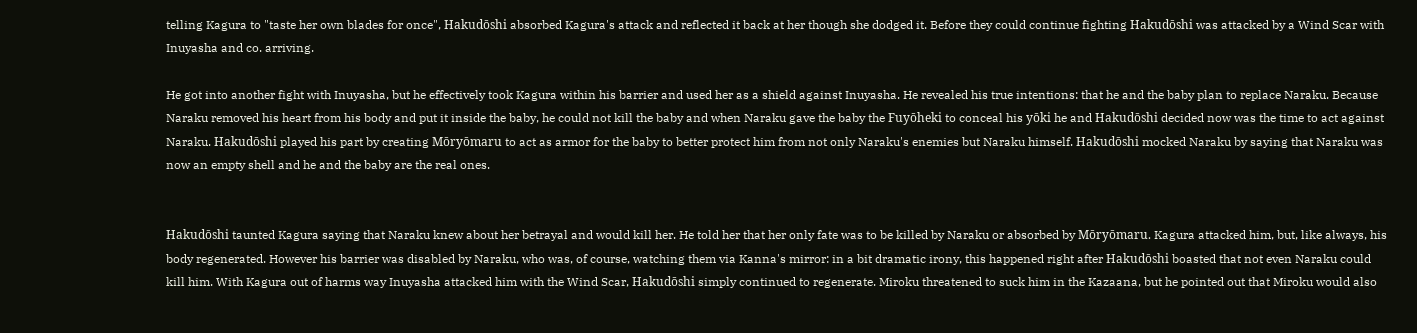telling Kagura to "taste her own blades for once", Hakudōshi absorbed Kagura's attack and reflected it back at her though she dodged it. Before they could continue fighting Hakudōshi was attacked by a Wind Scar with Inuyasha and co. arriving.

He got into another fight with Inuyasha, but he effectively took Kagura within his barrier and used her as a shield against Inuyasha. He revealed his true intentions: that he and the baby plan to replace Naraku. Because Naraku removed his heart from his body and put it inside the baby, he could not kill the baby and when Naraku gave the baby the Fuyōheki to conceal his yōki he and Hakudōshi decided now was the time to act against Naraku. Hakudōshi played his part by creating Mōryōmaru to act as armor for the baby to better protect him from not only Naraku's enemies but Naraku himself. Hakudōshi mocked Naraku by saying that Naraku was now an empty shell and he and the baby are the real ones.


Hakudōshi taunted Kagura saying that Naraku knew about her betrayal and would kill her. He told her that her only fate was to be killed by Naraku or absorbed by Mōryōmaru. Kagura attacked him, but, like always, his body regenerated. However his barrier was disabled by Naraku, who was, of course, watching them via Kanna's mirror: in a bit dramatic irony, this happened right after Hakudōshi boasted that not even Naraku could kill him. With Kagura out of harms way Inuyasha attacked him with the Wind Scar, Hakudōshi simply continued to regenerate. Miroku threatened to suck him in the Kazaana, but he pointed out that Miroku would also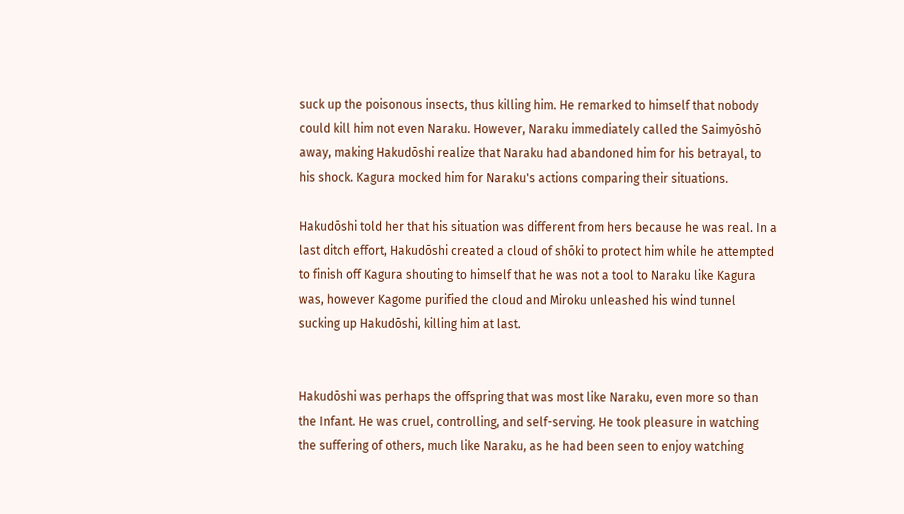suck up the poisonous insects, thus killing him. He remarked to himself that nobody could kill him not even Naraku. However, Naraku immediately called the Saimyōshō away, making Hakudōshi realize that Naraku had abandoned him for his betrayal, to his shock. Kagura mocked him for Naraku's actions comparing their situations.

Hakudōshi told her that his situation was different from hers because he was real. In a last ditch effort, Hakudōshi created a cloud of shōki to protect him while he attempted to finish off Kagura shouting to himself that he was not a tool to Naraku like Kagura was, however Kagome purified the cloud and Miroku unleashed his wind tunnel sucking up Hakudōshi, killing him at last.


Hakudōshi was perhaps the offspring that was most like Naraku, even more so than the Infant. He was cruel, controlling, and self-serving. He took pleasure in watching the suffering of others, much like Naraku, as he had been seen to enjoy watching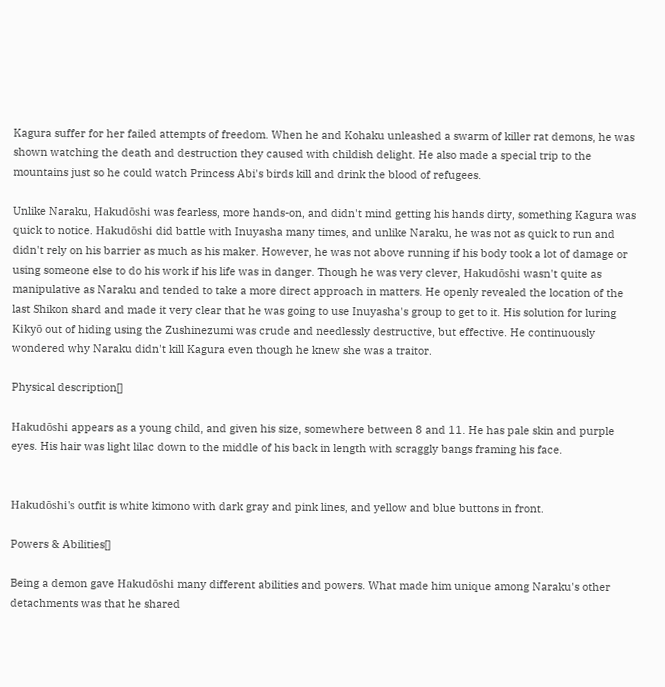Kagura suffer for her failed attempts of freedom. When he and Kohaku unleashed a swarm of killer rat demons, he was shown watching the death and destruction they caused with childish delight. He also made a special trip to the mountains just so he could watch Princess Abi's birds kill and drink the blood of refugees.

Unlike Naraku, Hakudōshi was fearless, more hands-on, and didn't mind getting his hands dirty, something Kagura was quick to notice. Hakudōshi did battle with Inuyasha many times, and unlike Naraku, he was not as quick to run and didn't rely on his barrier as much as his maker. However, he was not above running if his body took a lot of damage or using someone else to do his work if his life was in danger. Though he was very clever, Hakudōshi wasn't quite as manipulative as Naraku and tended to take a more direct approach in matters. He openly revealed the location of the last Shikon shard and made it very clear that he was going to use Inuyasha's group to get to it. His solution for luring Kikyō out of hiding using the Zushinezumi was crude and needlessly destructive, but effective. He continuously wondered why Naraku didn't kill Kagura even though he knew she was a traitor.

Physical description[]

Hakudōshi appears as a young child, and given his size, somewhere between 8 and 11. He has pale skin and purple eyes. His hair was light lilac down to the middle of his back in length with scraggly bangs framing his face.


Hakudōshi's outfit is white kimono with dark gray and pink lines, and yellow and blue buttons in front.

Powers & Abilities[]

Being a demon gave Hakudōshi many different abilities and powers. What made him unique among Naraku's other detachments was that he shared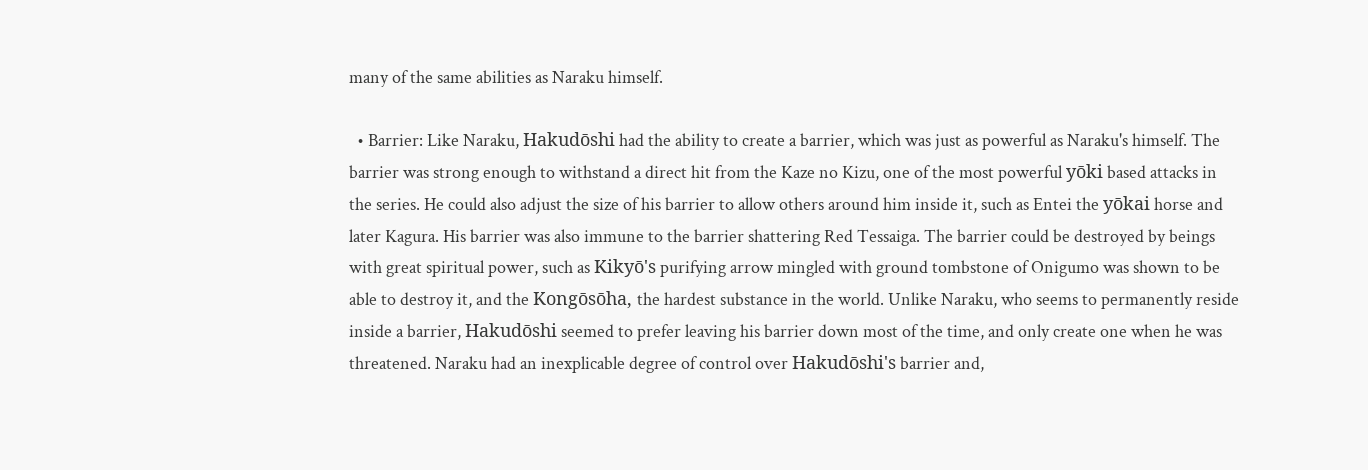many of the same abilities as Naraku himself.

  • Barrier: Like Naraku, Hakudōshi had the ability to create a barrier, which was just as powerful as Naraku's himself. The barrier was strong enough to withstand a direct hit from the Kaze no Kizu, one of the most powerful yōki based attacks in the series. He could also adjust the size of his barrier to allow others around him inside it, such as Entei the yōkai horse and later Kagura. His barrier was also immune to the barrier shattering Red Tessaiga. The barrier could be destroyed by beings with great spiritual power, such as Kikyō's purifying arrow mingled with ground tombstone of Onigumo was shown to be able to destroy it, and the Kongōsōha, the hardest substance in the world. Unlike Naraku, who seems to permanently reside inside a barrier, Hakudōshi seemed to prefer leaving his barrier down most of the time, and only create one when he was threatened. Naraku had an inexplicable degree of control over Hakudōshi's barrier and,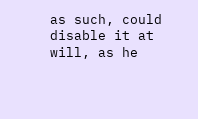as such, could disable it at will, as he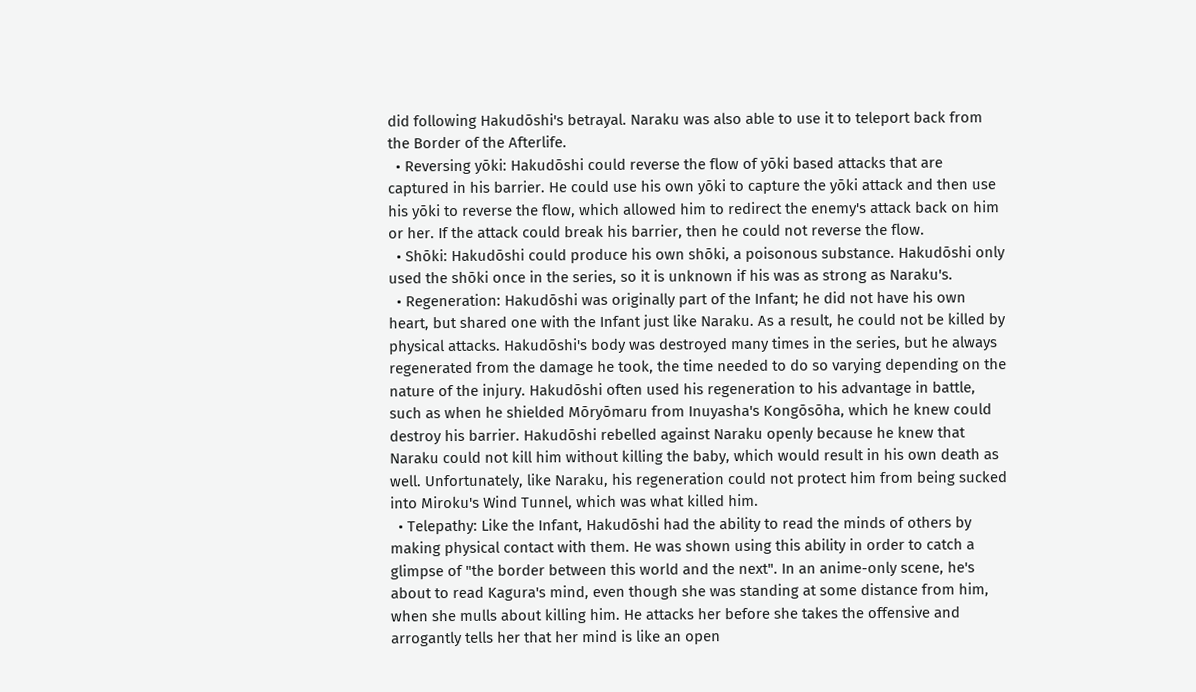did following Hakudōshi's betrayal. Naraku was also able to use it to teleport back from the Border of the Afterlife.
  • Reversing yōki: Hakudōshi could reverse the flow of yōki based attacks that are captured in his barrier. He could use his own yōki to capture the yōki attack and then use his yōki to reverse the flow, which allowed him to redirect the enemy's attack back on him or her. If the attack could break his barrier, then he could not reverse the flow.
  • Shōki: Hakudōshi could produce his own shōki, a poisonous substance. Hakudōshi only used the shōki once in the series, so it is unknown if his was as strong as Naraku's.
  • Regeneration: Hakudōshi was originally part of the Infant; he did not have his own heart, but shared one with the Infant just like Naraku. As a result, he could not be killed by physical attacks. Hakudōshi's body was destroyed many times in the series, but he always regenerated from the damage he took, the time needed to do so varying depending on the nature of the injury. Hakudōshi often used his regeneration to his advantage in battle, such as when he shielded Mōryōmaru from Inuyasha's Kongōsōha, which he knew could destroy his barrier. Hakudōshi rebelled against Naraku openly because he knew that Naraku could not kill him without killing the baby, which would result in his own death as well. Unfortunately, like Naraku, his regeneration could not protect him from being sucked into Miroku's Wind Tunnel, which was what killed him.
  • Telepathy: Like the Infant, Hakudōshi had the ability to read the minds of others by making physical contact with them. He was shown using this ability in order to catch a glimpse of "the border between this world and the next". In an anime-only scene, he's about to read Kagura's mind, even though she was standing at some distance from him, when she mulls about killing him. He attacks her before she takes the offensive and arrogantly tells her that her mind is like an open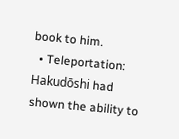book to him.
  • Teleportation: Hakudōshi had shown the ability to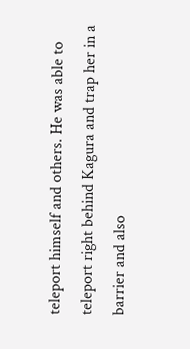teleport himself and others. He was able to teleport right behind Kagura and trap her in a barrier and also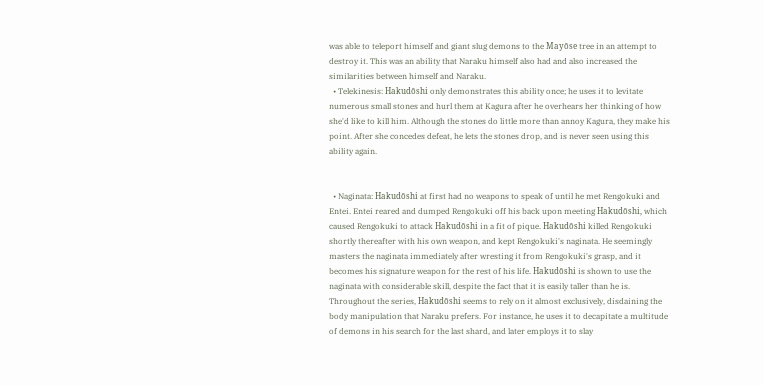was able to teleport himself and giant slug demons to the Mayōse tree in an attempt to destroy it. This was an ability that Naraku himself also had and also increased the similarities between himself and Naraku.
  • Telekinesis: Hakudōshi only demonstrates this ability once; he uses it to levitate numerous small stones and hurl them at Kagura after he overhears her thinking of how she'd like to kill him. Although the stones do little more than annoy Kagura, they make his point. After she concedes defeat, he lets the stones drop, and is never seen using this ability again.


  • Naginata: Hakudōshi at first had no weapons to speak of until he met Rengokuki and Entei. Entei reared and dumped Rengokuki off his back upon meeting Hakudōshi, which caused Rengokuki to attack Hakudōshi in a fit of pique. Hakudōshi killed Rengokuki shortly thereafter with his own weapon, and kept Rengokuki's naginata. He seemingly masters the naginata immediately after wresting it from Rengokuki's grasp, and it becomes his signature weapon for the rest of his life. Hakudōshi is shown to use the naginata with considerable skill, despite the fact that it is easily taller than he is. Throughout the series, Hakudōshi seems to rely on it almost exclusively, disdaining the body manipulation that Naraku prefers. For instance, he uses it to decapitate a multitude of demons in his search for the last shard, and later employs it to slay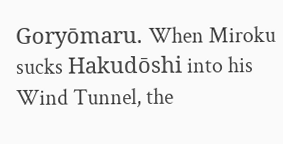Goryōmaru. When Miroku sucks Hakudōshi into his Wind Tunnel, the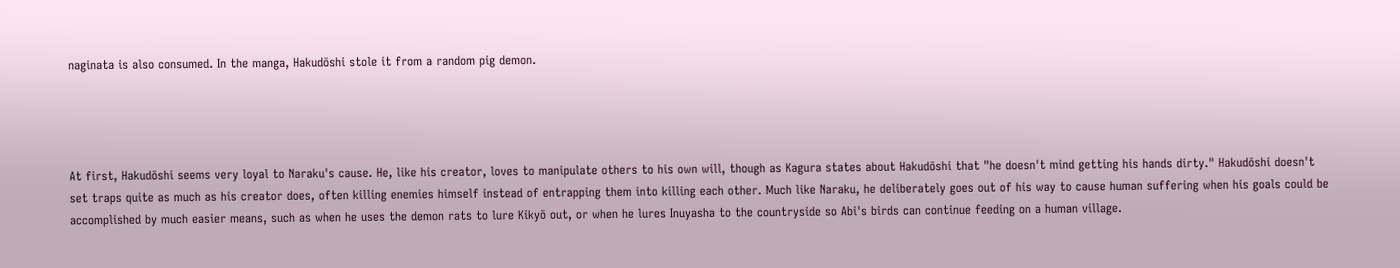naginata is also consumed. In the manga, Hakudōshi stole it from a random pig demon.




At first, Hakudōshi seems very loyal to Naraku's cause. He, like his creator, loves to manipulate others to his own will, though as Kagura states about Hakudōshi that "he doesn't mind getting his hands dirty." Hakudōshi doesn't set traps quite as much as his creator does, often killing enemies himself instead of entrapping them into killing each other. Much like Naraku, he deliberately goes out of his way to cause human suffering when his goals could be accomplished by much easier means, such as when he uses the demon rats to lure Kikyō out, or when he lures Inuyasha to the countryside so Abi's birds can continue feeding on a human village.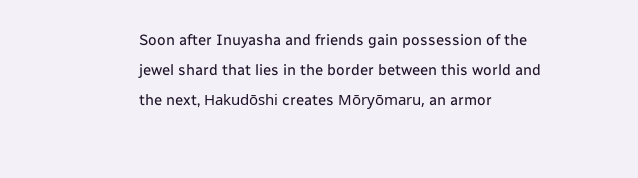Soon after Inuyasha and friends gain possession of the jewel shard that lies in the border between this world and the next, Hakudōshi creates Mōryōmaru, an armor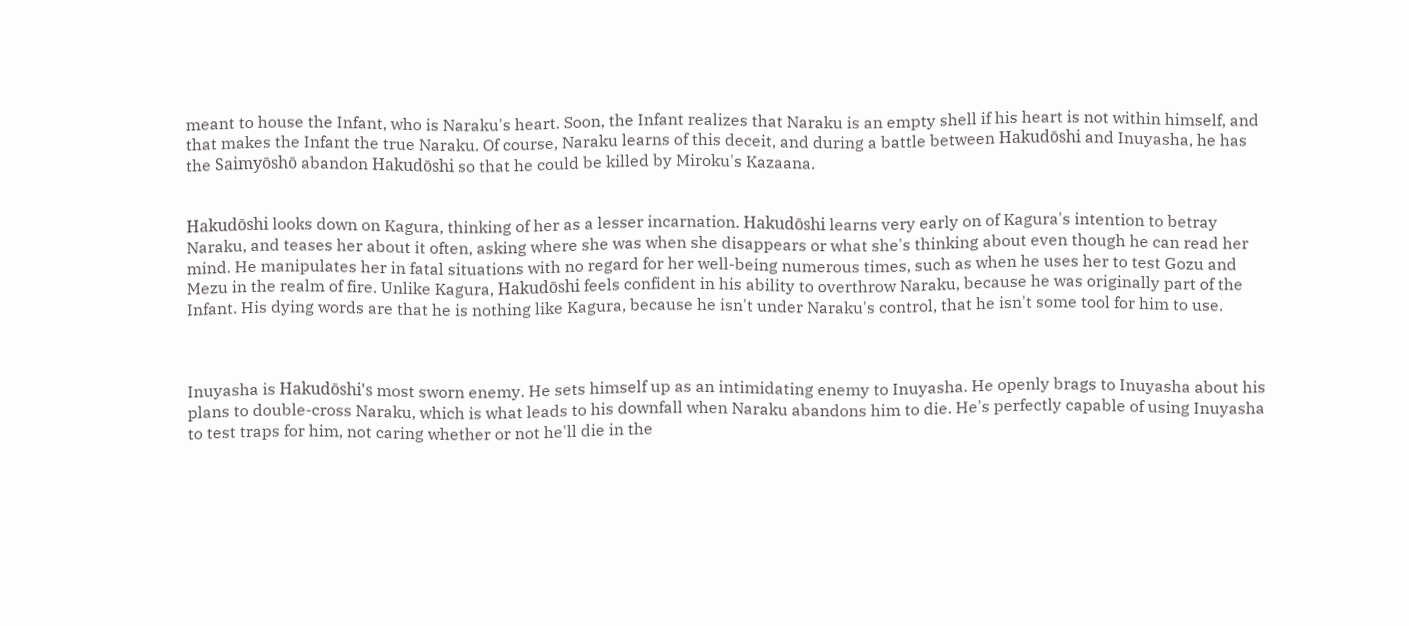meant to house the Infant, who is Naraku's heart. Soon, the Infant realizes that Naraku is an empty shell if his heart is not within himself, and that makes the Infant the true Naraku. Of course, Naraku learns of this deceit, and during a battle between Hakudōshi and Inuyasha, he has the Saimyōshō abandon Hakudōshi so that he could be killed by Miroku's Kazaana.


Hakudōshi looks down on Kagura, thinking of her as a lesser incarnation. Hakudōshi learns very early on of Kagura's intention to betray Naraku, and teases her about it often, asking where she was when she disappears or what she's thinking about even though he can read her mind. He manipulates her in fatal situations with no regard for her well-being numerous times, such as when he uses her to test Gozu and Mezu in the realm of fire. Unlike Kagura, Hakudōshi feels confident in his ability to overthrow Naraku, because he was originally part of the Infant. His dying words are that he is nothing like Kagura, because he isn't under Naraku's control, that he isn't some tool for him to use.



Inuyasha is Hakudōshi's most sworn enemy. He sets himself up as an intimidating enemy to Inuyasha. He openly brags to Inuyasha about his plans to double-cross Naraku, which is what leads to his downfall when Naraku abandons him to die. He's perfectly capable of using Inuyasha to test traps for him, not caring whether or not he'll die in the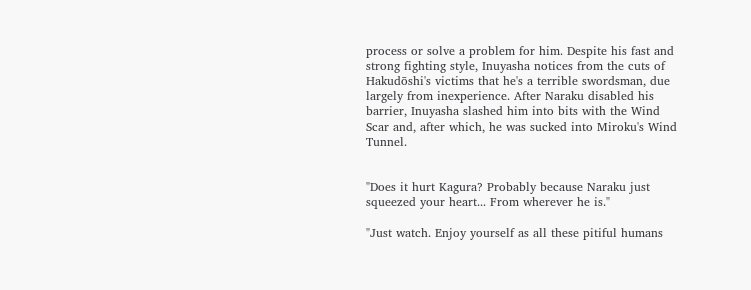process or solve a problem for him. Despite his fast and strong fighting style, Inuyasha notices from the cuts of Hakudōshi's victims that he's a terrible swordsman, due largely from inexperience. After Naraku disabled his barrier, Inuyasha slashed him into bits with the Wind Scar and, after which, he was sucked into Miroku's Wind Tunnel.


"Does it hurt Kagura? Probably because Naraku just squeezed your heart... From wherever he is."

"Just watch. Enjoy yourself as all these pitiful humans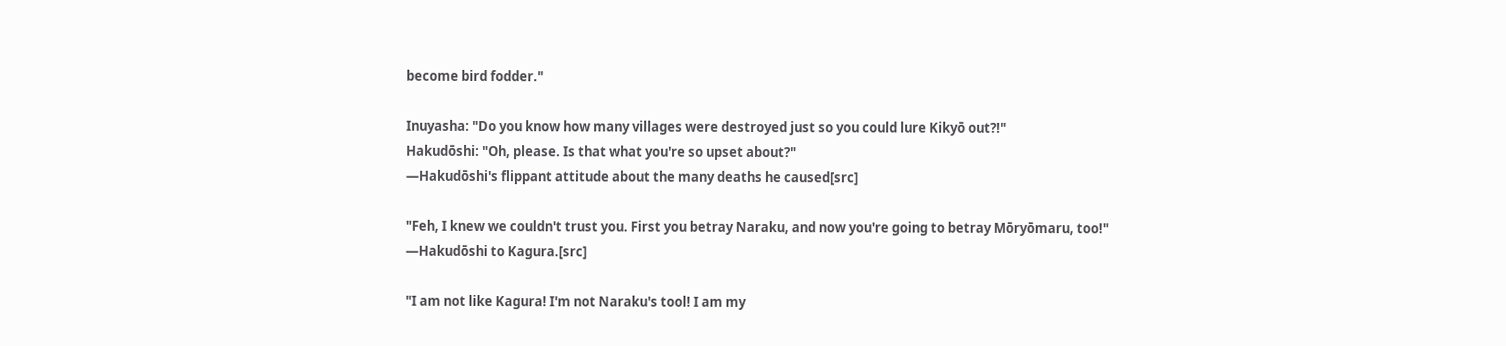become bird fodder."

Inuyasha: "Do you know how many villages were destroyed just so you could lure Kikyō out?!"
Hakudōshi: "Oh, please. Is that what you're so upset about?"
―Hakudōshi's flippant attitude about the many deaths he caused[src]

"Feh, I knew we couldn't trust you. First you betray Naraku, and now you're going to betray Mōryōmaru, too!"
―Hakudōshi to Kagura.[src]

"I am not like Kagura! I'm not Naraku's tool! I am my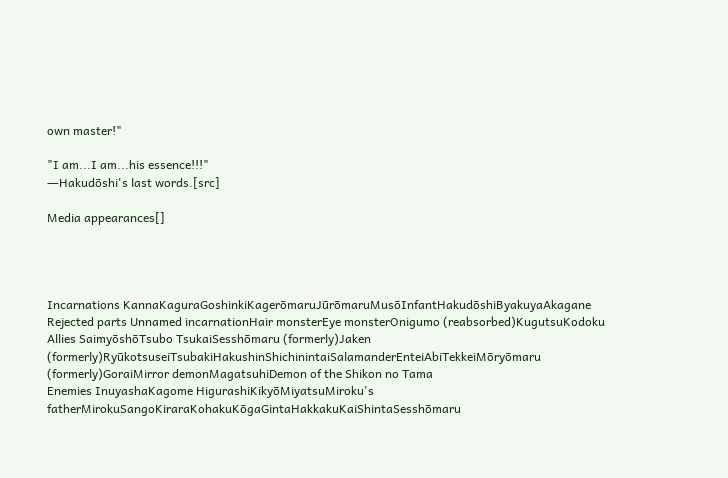own master!"

"I am...I am...his essence!!!"
―Hakudōshi's last words.[src]

Media appearances[]




Incarnations KannaKaguraGoshinkiKagerōmaruJūrōmaruMusōInfantHakudōshiByakuyaAkagane
Rejected parts Unnamed incarnationHair monsterEye monsterOnigumo (reabsorbed)KugutsuKodoku
Allies SaimyōshōTsubo TsukaiSesshōmaru (formerly)Jaken (formerly)RyūkotsuseiTsubakiHakushinShichinintaiSalamanderEnteiAbiTekkeiMōryōmaru (formerly)GoraiMirror demonMagatsuhiDemon of the Shikon no Tama
Enemies InuyashaKagome HigurashiKikyōMiyatsuMiroku's fatherMirokuSangoKiraraKohakuKōgaGintaHakkakuKaiShintaSesshōmaru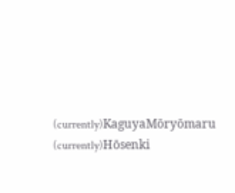(currently)KaguyaMōryōmaru (currently)Hōsenki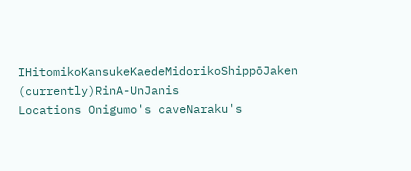IHitomikoKansukeKaedeMidorikoShippōJaken (currently)RinA-UnJanis
Locations Onigumo's caveNaraku's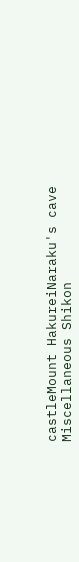castleMount HakureiNaraku's cave
Miscellaneous Shikon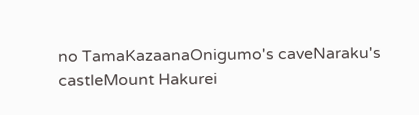no TamaKazaanaOnigumo's caveNaraku's castleMount Hakurei